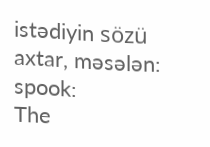istədiyin sözü axtar, məsələn: spook:
The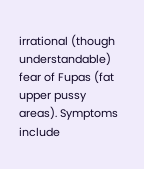irrational (though understandable) fear of Fupas (fat upper pussy areas). Symptoms include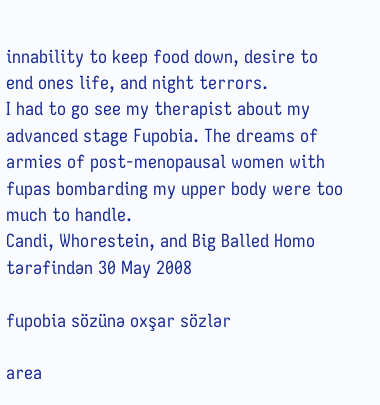innability to keep food down, desire to end ones life, and night terrors.
I had to go see my therapist about my advanced stage Fupobia. The dreams of armies of post-menopausal women with fupas bombarding my upper body were too much to handle.
Candi, Whorestein, and Big Balled Homo tərəfindən 30 May 2008

fupobia sözünə oxşar sözlər

area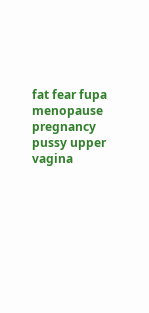fat fear fupa menopause pregnancy pussy upper vagina